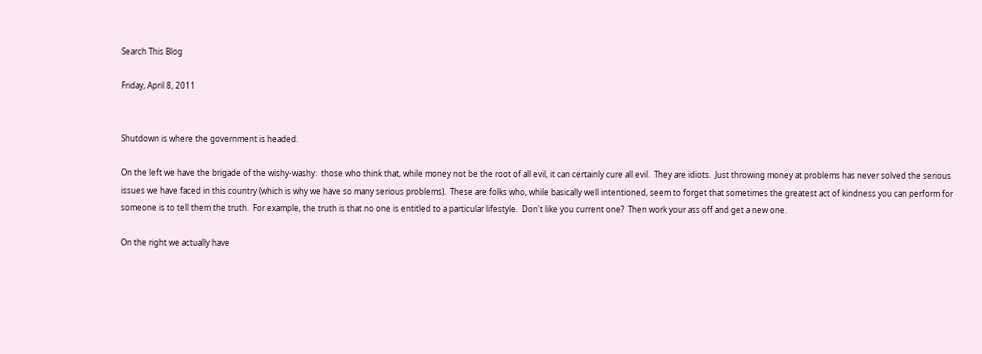Search This Blog

Friday, April 8, 2011


Shutdown is where the government is headed.

On the left we have the brigade of the wishy-washy:  those who think that, while money not be the root of all evil, it can certainly cure all evil.  They are idiots.  Just throwing money at problems has never solved the serious issues we have faced in this country (which is why we have so many serious problems).  These are folks who, while basically well intentioned, seem to forget that sometimes the greatest act of kindness you can perform for someone is to tell them the truth.  For example, the truth is that no one is entitled to a particular lifestyle.  Don't like you current one?  Then work your ass off and get a new one.

On the right we actually have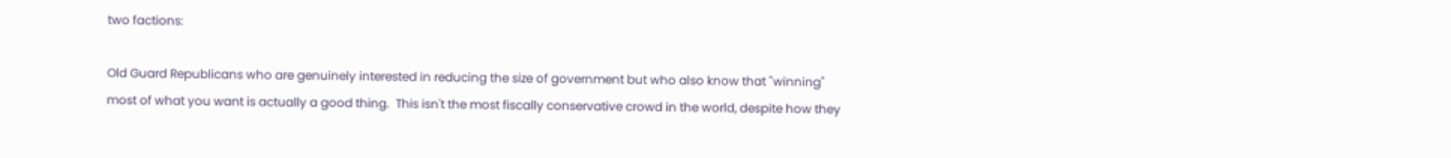two factions:

Old Guard Republicans who are genuinely interested in reducing the size of government but who also know that "winning" most of what you want is actually a good thing.  This isn't the most fiscally conservative crowd in the world, despite how they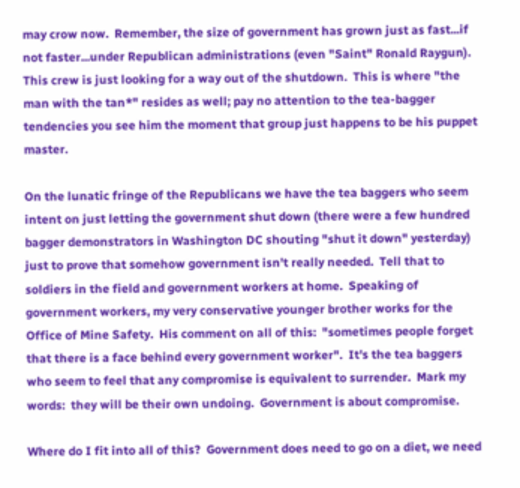may crow now.  Remember, the size of government has grown just as fast...if not faster...under Republican administrations (even "Saint" Ronald Raygun).  This crew is just looking for a way out of the shutdown.  This is where "the man with the tan*" resides as well; pay no attention to the tea-bagger tendencies you see him the moment that group just happens to be his puppet master.

On the lunatic fringe of the Republicans we have the tea baggers who seem intent on just letting the government shut down (there were a few hundred bagger demonstrators in Washington DC shouting "shut it down" yesterday) just to prove that somehow government isn't really needed.  Tell that to soldiers in the field and government workers at home.  Speaking of government workers, my very conservative younger brother works for the Office of Mine Safety.  His comment on all of this:  "sometimes people forget that there is a face behind every government worker".  It's the tea baggers who seem to feel that any compromise is equivalent to surrender.  Mark my words:  they will be their own undoing.  Government is about compromise.

Where do I fit into all of this?  Government does need to go on a diet, we need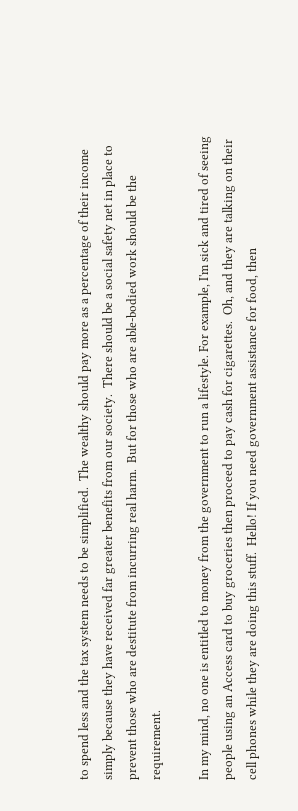to spend less and the tax system needs to be simplified.  The wealthy should pay more as a percentage of their income simply because they have received far greater benefits from our society.  There should be a social safety net in place to prevent those who are destitute from incurring real harm.  But for those who are able-bodied work should be the requirement.

In my mind, no one is entitled to money from the government to run a lifestyle. For example, I'm sick and tired of seeing people using an Access card to buy groceries then proceed to pay cash for cigarettes.  Oh, and they are talking on their cell phones while they are doing this stuff.  Hello! If you need government assistance for food, then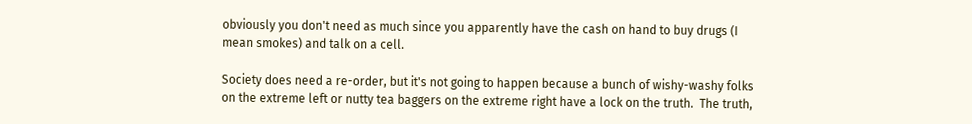obviously you don't need as much since you apparently have the cash on hand to buy drugs (I mean smokes) and talk on a cell.

Society does need a re-order, but it's not going to happen because a bunch of wishy-washy folks on the extreme left or nutty tea baggers on the extreme right have a lock on the truth.  The truth,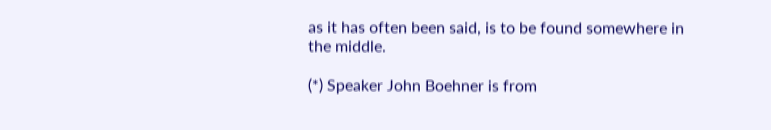as it has often been said, is to be found somewhere in the middle.

(*) Speaker John Boehner is from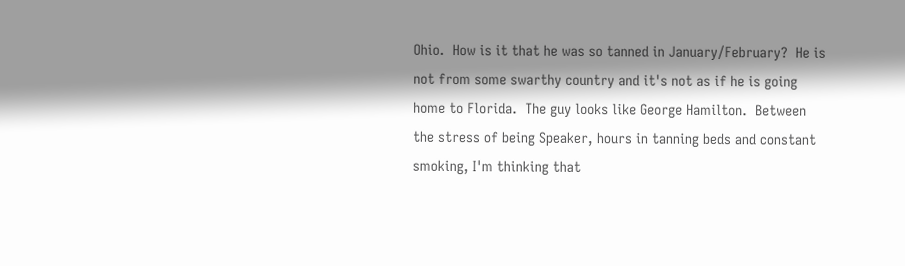Ohio.  How is it that he was so tanned in January/February?  He is not from some swarthy country and it's not as if he is going home to Florida.  The guy looks like George Hamilton.  Between the stress of being Speaker, hours in tanning beds and constant smoking, I'm thinking that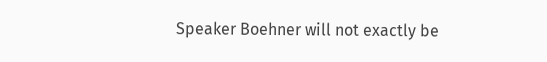Speaker Boehner will not exactly be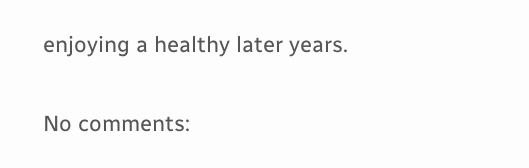enjoying a healthy later years.

No comments: